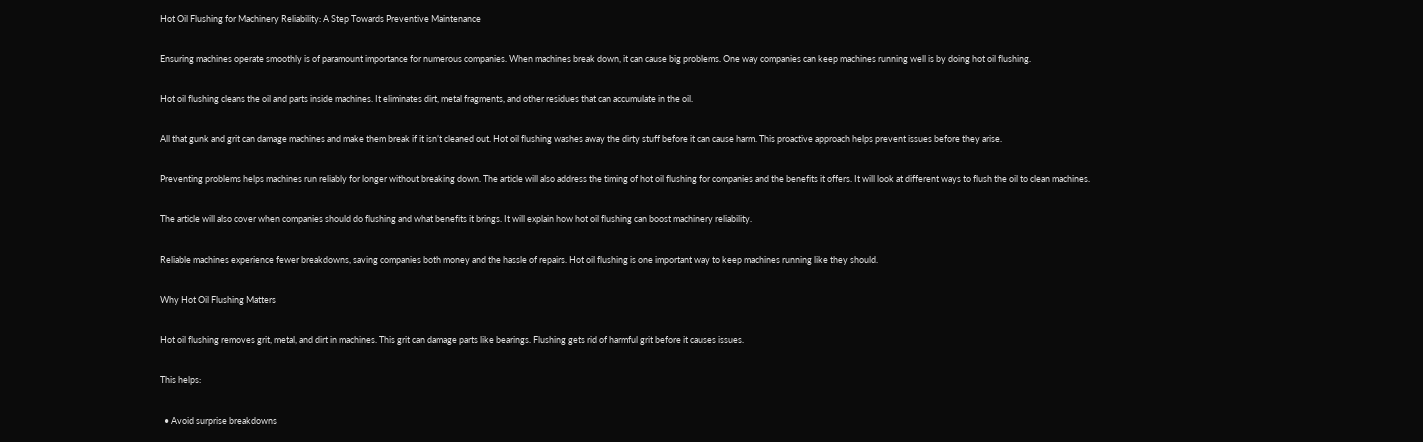Hot Oil Flushing for Machinery Reliability: A Step Towards Preventive Maintenance

Ensuring machines operate smoothly is of paramount importance for numerous companies. When machines break down, it can cause big problems. One way companies can keep machines running well is by doing hot oil flushing.

Hot oil flushing cleans the oil and parts inside machines. It eliminates dirt, metal fragments, and other residues that can accumulate in the oil.

All that gunk and grit can damage machines and make them break if it isn’t cleaned out. Hot oil flushing washes away the dirty stuff before it can cause harm. This proactive approach helps prevent issues before they arise.

Preventing problems helps machines run reliably for longer without breaking down. The article will also address the timing of hot oil flushing for companies and the benefits it offers. It will look at different ways to flush the oil to clean machines.

The article will also cover when companies should do flushing and what benefits it brings. It will explain how hot oil flushing can boost machinery reliability.

Reliable machines experience fewer breakdowns, saving companies both money and the hassle of repairs. Hot oil flushing is one important way to keep machines running like they should.

Why Hot Oil Flushing Matters

Hot oil flushing removes grit, metal, and dirt in machines. This grit can damage parts like bearings. Flushing gets rid of harmful grit before it causes issues.

This helps:

  • Avoid surprise breakdowns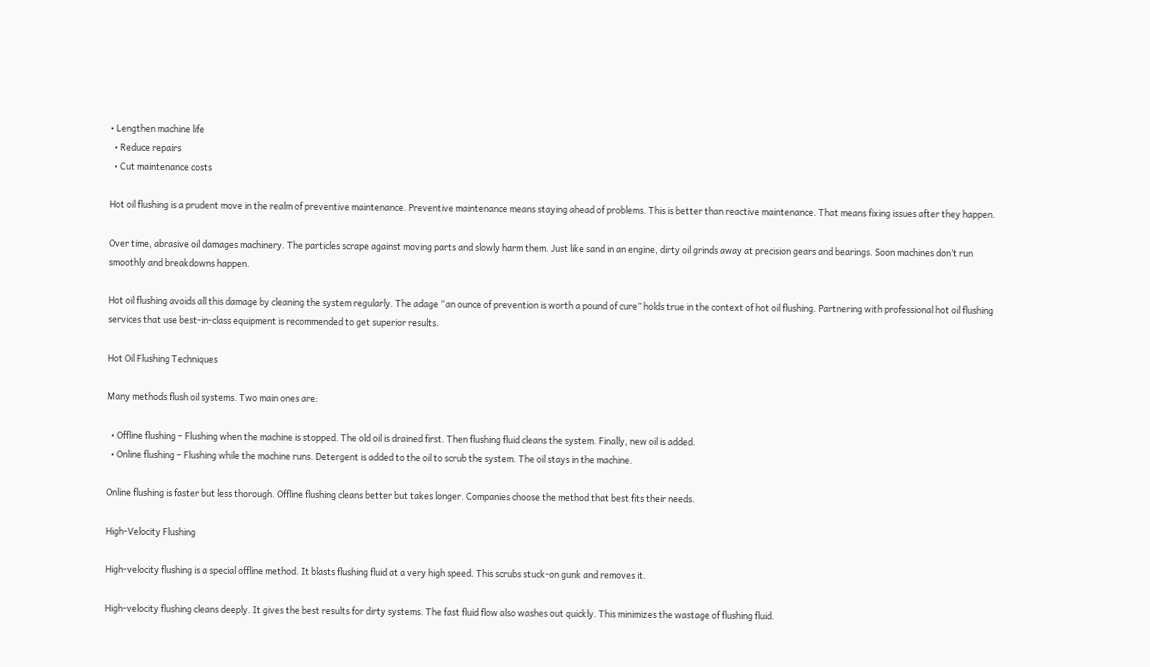• Lengthen machine life
  • Reduce repairs
  • Cut maintenance costs

Hot oil flushing is a prudent move in the realm of preventive maintenance. Preventive maintenance means staying ahead of problems. This is better than reactive maintenance. That means fixing issues after they happen.

Over time, abrasive oil damages machinery. The particles scrape against moving parts and slowly harm them. Just like sand in an engine, dirty oil grinds away at precision gears and bearings. Soon machines don’t run smoothly and breakdowns happen.

Hot oil flushing avoids all this damage by cleaning the system regularly. The adage “an ounce of prevention is worth a pound of cure” holds true in the context of hot oil flushing. Partnering with professional hot oil flushing services that use best-in-class equipment is recommended to get superior results.

Hot Oil Flushing Techniques

Many methods flush oil systems. Two main ones are:

  • Offline flushing – Flushing when the machine is stopped. The old oil is drained first. Then flushing fluid cleans the system. Finally, new oil is added.
  • Online flushing – Flushing while the machine runs. Detergent is added to the oil to scrub the system. The oil stays in the machine.

Online flushing is faster but less thorough. Offline flushing cleans better but takes longer. Companies choose the method that best fits their needs.

High-Velocity Flushing

High-velocity flushing is a special offline method. It blasts flushing fluid at a very high speed. This scrubs stuck-on gunk and removes it.

High-velocity flushing cleans deeply. It gives the best results for dirty systems. The fast fluid flow also washes out quickly. This minimizes the wastage of flushing fluid.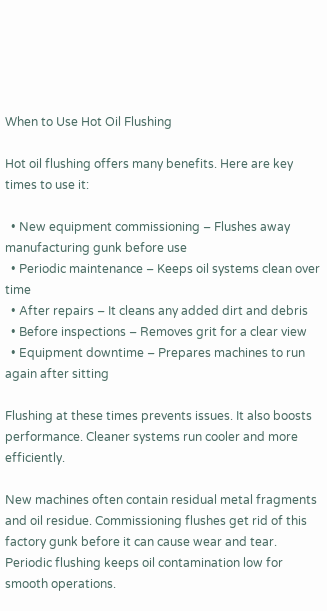When to Use Hot Oil Flushing

Hot oil flushing offers many benefits. Here are key times to use it:

  • New equipment commissioning – Flushes away manufacturing gunk before use
  • Periodic maintenance – Keeps oil systems clean over time
  • After repairs – It cleans any added dirt and debris
  • Before inspections – Removes grit for a clear view
  • Equipment downtime – Prepares machines to run again after sitting

Flushing at these times prevents issues. It also boosts performance. Cleaner systems run cooler and more efficiently.

New machines often contain residual metal fragments and oil residue. Commissioning flushes get rid of this factory gunk before it can cause wear and tear. Periodic flushing keeps oil contamination low for smooth operations.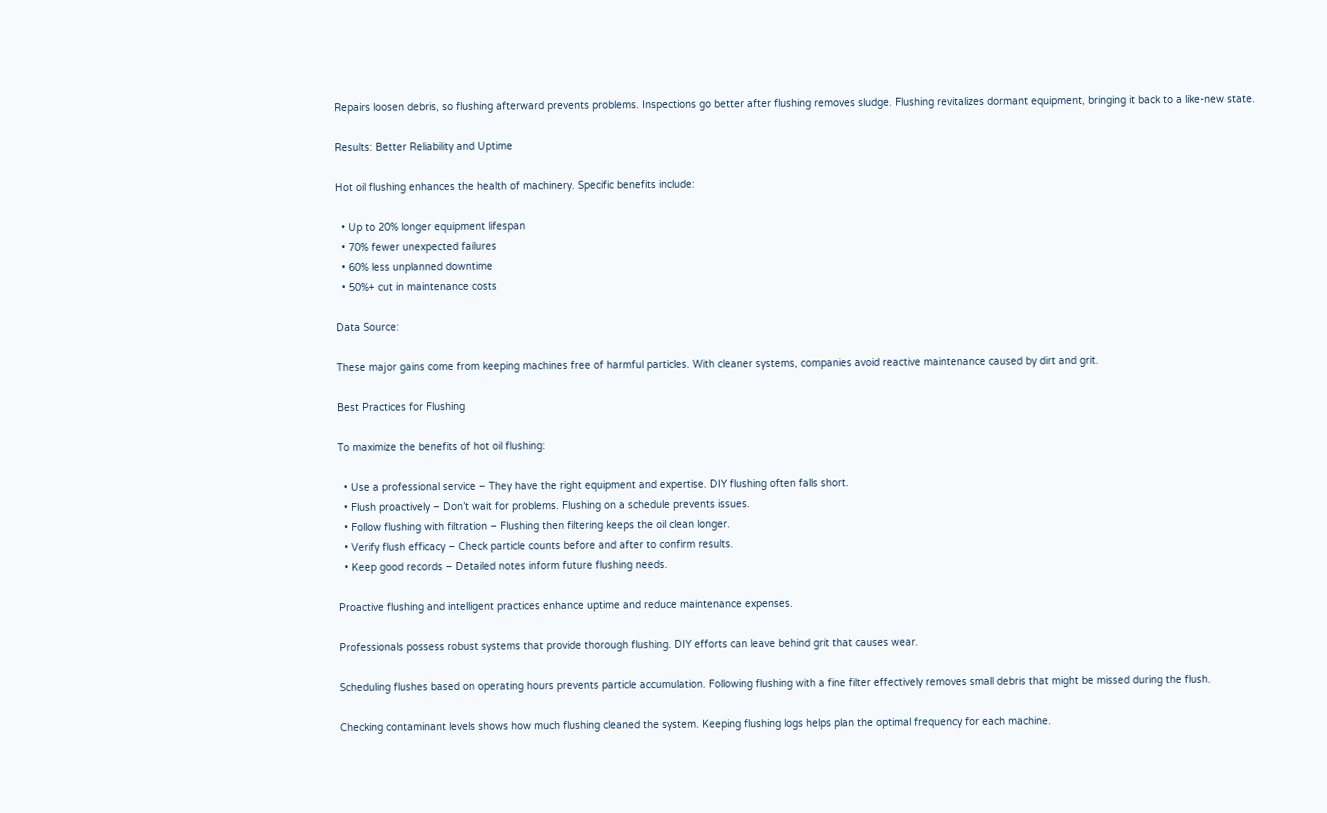Repairs loosen debris, so flushing afterward prevents problems. Inspections go better after flushing removes sludge. Flushing revitalizes dormant equipment, bringing it back to a like-new state.

Results: Better Reliability and Uptime

Hot oil flushing enhances the health of machinery. Specific benefits include:

  • Up to 20% longer equipment lifespan
  • 70% fewer unexpected failures
  • 60% less unplanned downtime
  • 50%+ cut in maintenance costs

Data Source:

These major gains come from keeping machines free of harmful particles. With cleaner systems, companies avoid reactive maintenance caused by dirt and grit.

Best Practices for Flushing

To maximize the benefits of hot oil flushing:

  • Use a professional service – They have the right equipment and expertise. DIY flushing often falls short.
  • Flush proactively – Don’t wait for problems. Flushing on a schedule prevents issues.
  • Follow flushing with filtration – Flushing then filtering keeps the oil clean longer.
  • Verify flush efficacy – Check particle counts before and after to confirm results.
  • Keep good records – Detailed notes inform future flushing needs.

Proactive flushing and intelligent practices enhance uptime and reduce maintenance expenses.

Professionals possess robust systems that provide thorough flushing. DIY efforts can leave behind grit that causes wear.

Scheduling flushes based on operating hours prevents particle accumulation. Following flushing with a fine filter effectively removes small debris that might be missed during the flush.

Checking contaminant levels shows how much flushing cleaned the system. Keeping flushing logs helps plan the optimal frequency for each machine.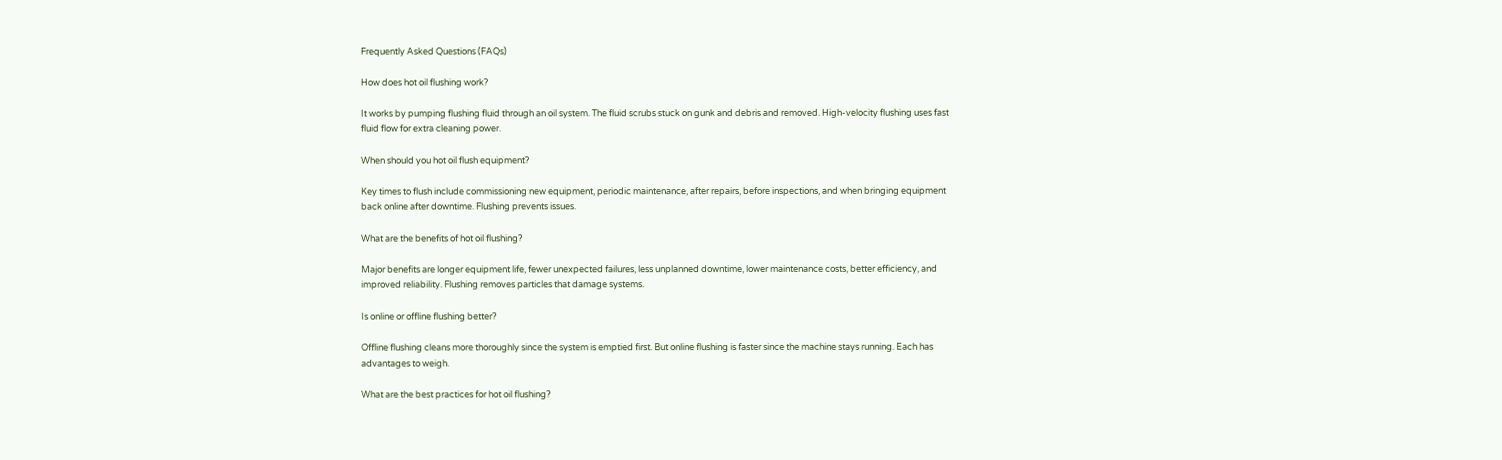Frequently Asked Questions (FAQs)

How does hot oil flushing work?

It works by pumping flushing fluid through an oil system. The fluid scrubs stuck on gunk and debris and removed. High-velocity flushing uses fast fluid flow for extra cleaning power.

When should you hot oil flush equipment?

Key times to flush include commissioning new equipment, periodic maintenance, after repairs, before inspections, and when bringing equipment back online after downtime. Flushing prevents issues.

What are the benefits of hot oil flushing?

Major benefits are longer equipment life, fewer unexpected failures, less unplanned downtime, lower maintenance costs, better efficiency, and improved reliability. Flushing removes particles that damage systems.

Is online or offline flushing better?

Offline flushing cleans more thoroughly since the system is emptied first. But online flushing is faster since the machine stays running. Each has advantages to weigh.

What are the best practices for hot oil flushing?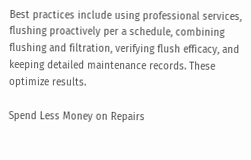Best practices include using professional services, flushing proactively per a schedule, combining flushing and filtration, verifying flush efficacy, and keeping detailed maintenance records. These optimize results.

Spend Less Money on Repairs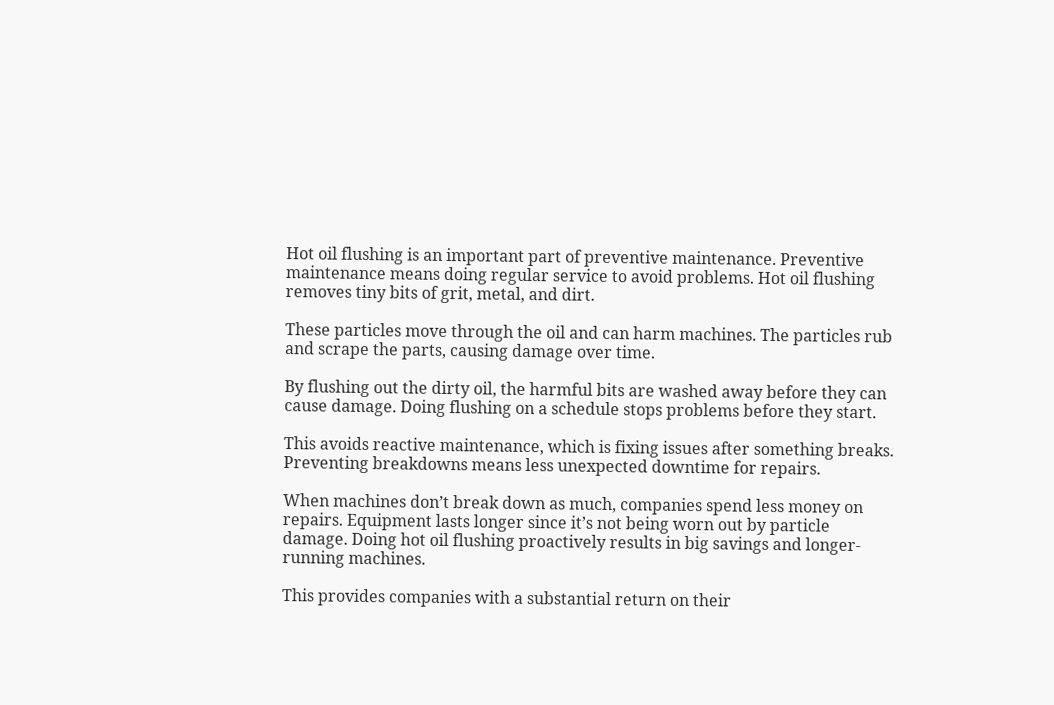Hot oil flushing is an important part of preventive maintenance. Preventive maintenance means doing regular service to avoid problems. Hot oil flushing removes tiny bits of grit, metal, and dirt.

These particles move through the oil and can harm machines. The particles rub and scrape the parts, causing damage over time.

By flushing out the dirty oil, the harmful bits are washed away before they can cause damage. Doing flushing on a schedule stops problems before they start.

This avoids reactive maintenance, which is fixing issues after something breaks. Preventing breakdowns means less unexpected downtime for repairs.

When machines don’t break down as much, companies spend less money on repairs. Equipment lasts longer since it’s not being worn out by particle damage. Doing hot oil flushing proactively results in big savings and longer-running machines.

This provides companies with a substantial return on their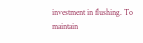investment in flushing. To maintain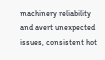machinery reliability and avert unexpected issues, consistent hot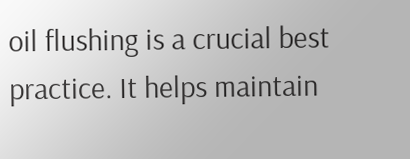oil flushing is a crucial best practice. It helps maintain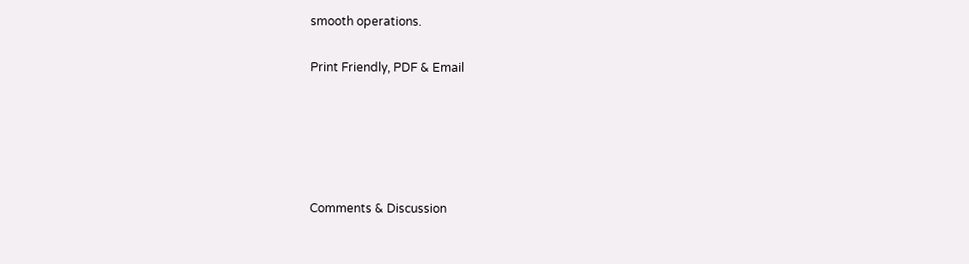smooth operations.

Print Friendly, PDF & Email





Comments & Discussion